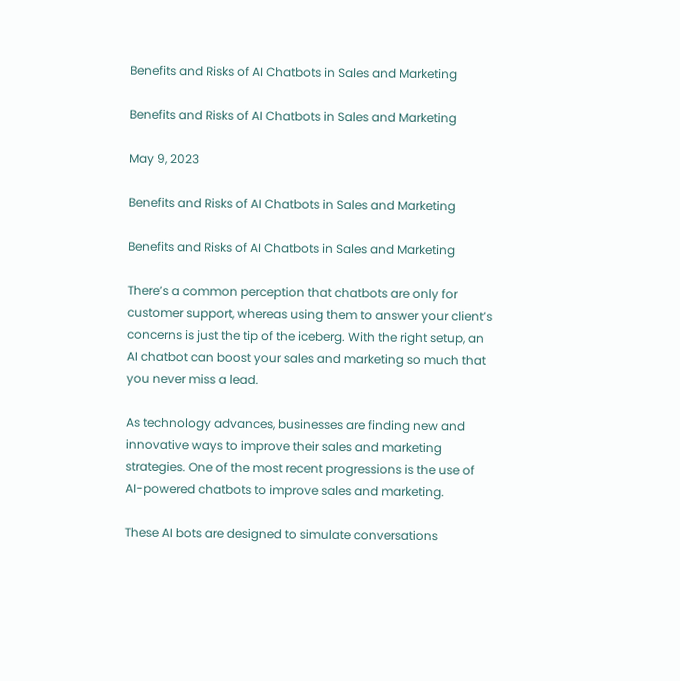Benefits and Risks of AI Chatbots in Sales and Marketing

Benefits and Risks of AI Chatbots in Sales and Marketing

May 9, 2023

Benefits and Risks of AI Chatbots in Sales and Marketing

Benefits and Risks of AI Chatbots in Sales and Marketing

There’s a common perception that chatbots are only for customer support, whereas using them to answer your client’s concerns is just the tip of the iceberg. With the right setup, an AI chatbot can boost your sales and marketing so much that you never miss a lead.

As technology advances, businesses are finding new and innovative ways to improve their sales and marketing strategies. One of the most recent progressions is the use of AI-powered chatbots to improve sales and marketing.

These AI bots are designed to simulate conversations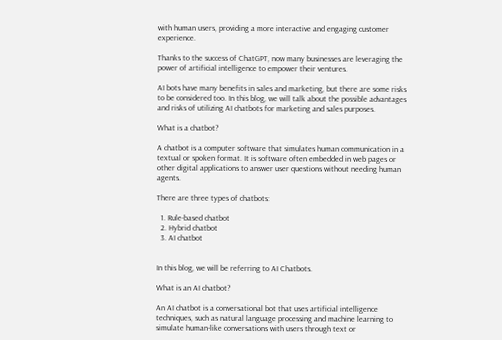with human users, providing a more interactive and engaging customer experience.

Thanks to the success of ChatGPT, now many businesses are leveraging the power of artificial intelligence to empower their ventures.

AI bots have many benefits in sales and marketing, but there are some risks to be considered too. In this blog, we will talk about the possible advantages and risks of utilizing AI chatbots for marketing and sales purposes.

What is a chatbot?

A chatbot is a computer software that simulates human communication in a textual or spoken format. It is software often embedded in web pages or other digital applications to answer user questions without needing human agents.

There are three types of chatbots:

  1. Rule-based chatbot
  2. Hybrid chatbot
  3. AI chatbot


In this blog, we will be referring to AI Chatbots.

What is an AI chatbot?

An AI chatbot is a conversational bot that uses artificial intelligence techniques, such as natural language processing and machine learning to simulate human-like conversations with users through text or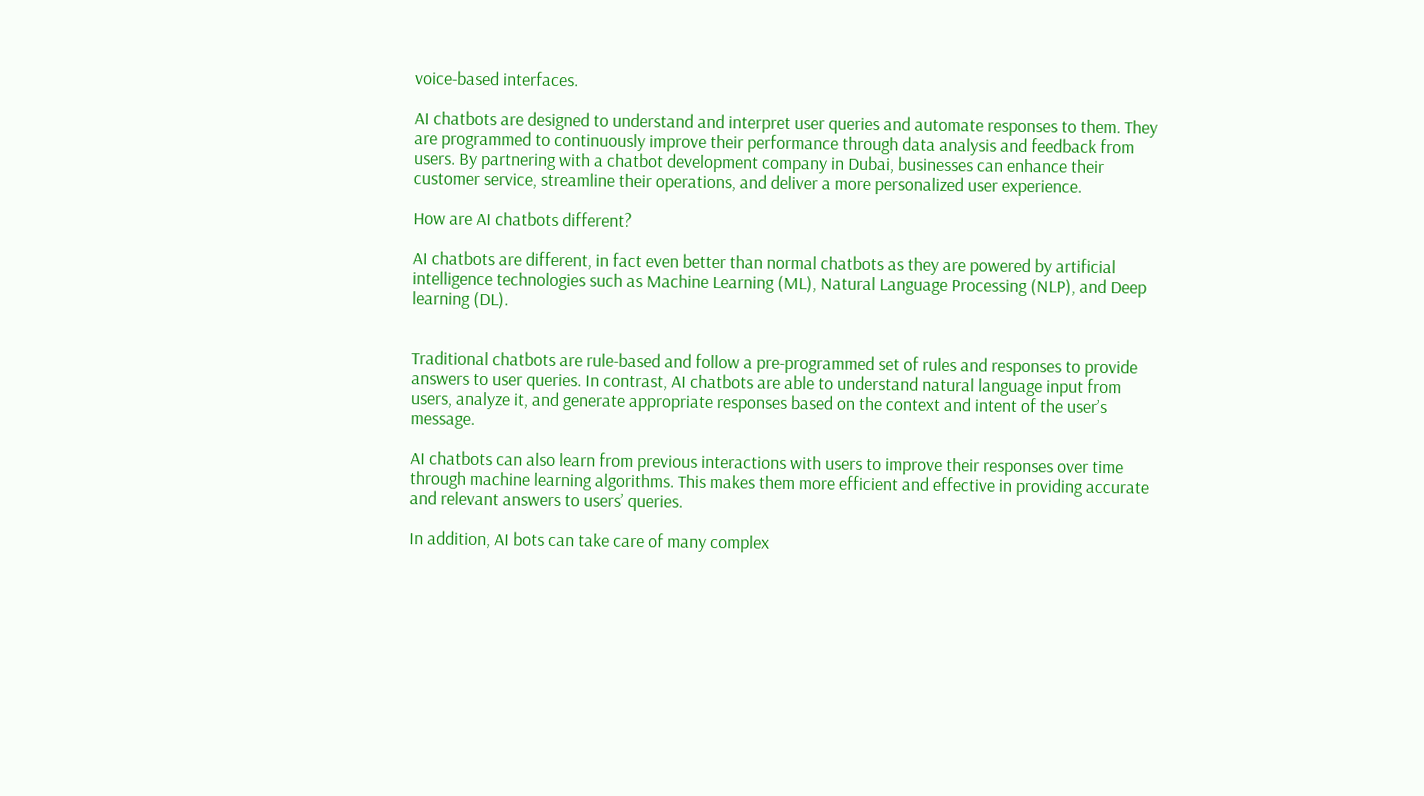voice-based interfaces.

AI chatbots are designed to understand and interpret user queries and automate responses to them. They are programmed to continuously improve their performance through data analysis and feedback from users. By partnering with a chatbot development company in Dubai, businesses can enhance their customer service, streamline their operations, and deliver a more personalized user experience.

How are AI chatbots different?

AI chatbots are different, in fact even better than normal chatbots as they are powered by artificial intelligence technologies such as Machine Learning (ML), Natural Language Processing (NLP), and Deep learning (DL).


Traditional chatbots are rule-based and follow a pre-programmed set of rules and responses to provide answers to user queries. In contrast, AI chatbots are able to understand natural language input from users, analyze it, and generate appropriate responses based on the context and intent of the user’s message.

AI chatbots can also learn from previous interactions with users to improve their responses over time through machine learning algorithms. This makes them more efficient and effective in providing accurate and relevant answers to users’ queries.

In addition, AI bots can take care of many complex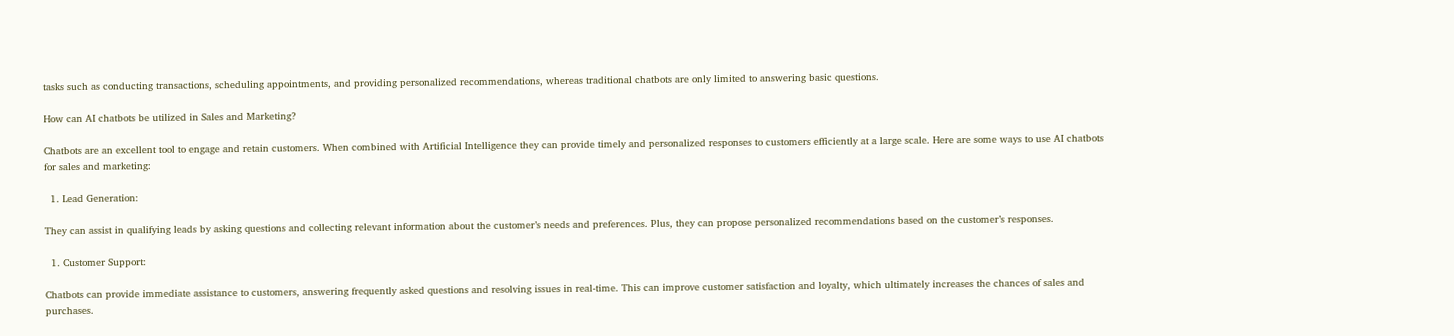tasks such as conducting transactions, scheduling appointments, and providing personalized recommendations, whereas traditional chatbots are only limited to answering basic questions.

How can AI chatbots be utilized in Sales and Marketing?

Chatbots are an excellent tool to engage and retain customers. When combined with Artificial Intelligence they can provide timely and personalized responses to customers efficiently at a large scale. Here are some ways to use AI chatbots for sales and marketing:

  1. Lead Generation:

They can assist in qualifying leads by asking questions and collecting relevant information about the customer’s needs and preferences. Plus, they can propose personalized recommendations based on the customer’s responses.

  1. Customer Support:

Chatbots can provide immediate assistance to customers, answering frequently asked questions and resolving issues in real-time. This can improve customer satisfaction and loyalty, which ultimately increases the chances of sales and purchases.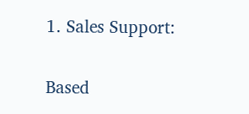1. Sales Support:

Based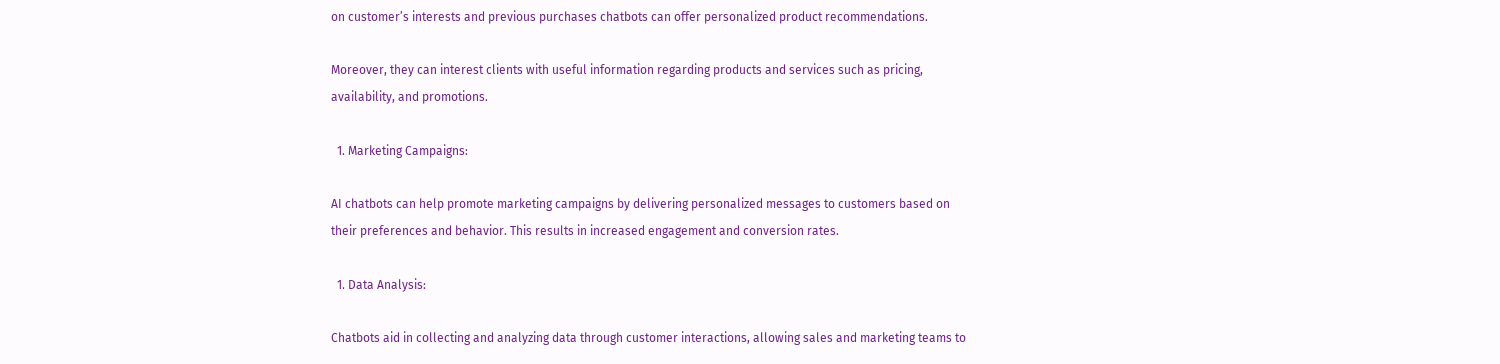on customer’s interests and previous purchases chatbots can offer personalized product recommendations.

Moreover, they can interest clients with useful information regarding products and services such as pricing, availability, and promotions.

  1. Marketing Campaigns:

AI chatbots can help promote marketing campaigns by delivering personalized messages to customers based on their preferences and behavior. This results in increased engagement and conversion rates.

  1. Data Analysis:

Chatbots aid in collecting and analyzing data through customer interactions, allowing sales and marketing teams to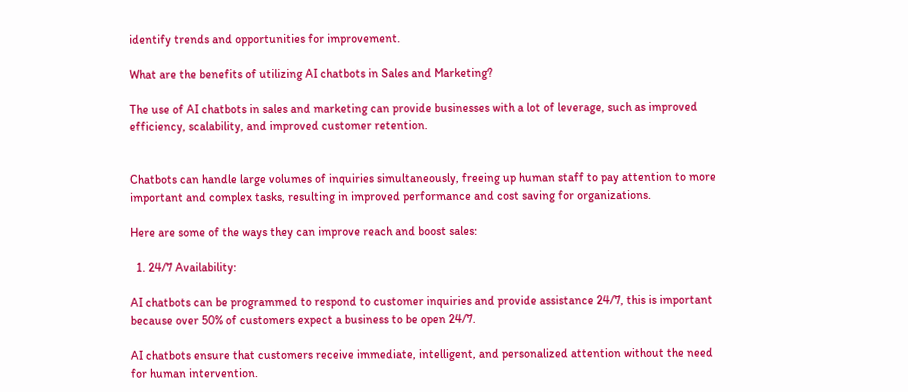identify trends and opportunities for improvement.

What are the benefits of utilizing AI chatbots in Sales and Marketing?

The use of AI chatbots in sales and marketing can provide businesses with a lot of leverage, such as improved efficiency, scalability, and improved customer retention.


Chatbots can handle large volumes of inquiries simultaneously, freeing up human staff to pay attention to more important and complex tasks, resulting in improved performance and cost saving for organizations.

Here are some of the ways they can improve reach and boost sales:

  1. 24/7 Availability:

AI chatbots can be programmed to respond to customer inquiries and provide assistance 24/7, this is important because over 50% of customers expect a business to be open 24/7.

AI chatbots ensure that customers receive immediate, intelligent, and personalized attention without the need for human intervention.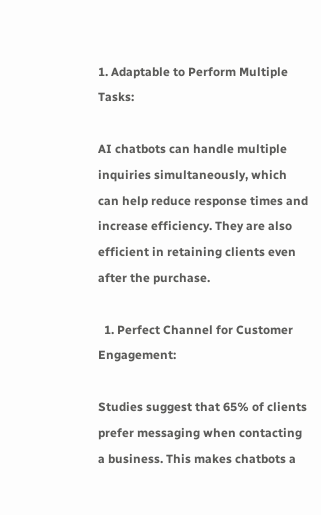1. Adaptable to Perform Multiple Tasks:

AI chatbots can handle multiple inquiries simultaneously, which can help reduce response times and increase efficiency. They are also efficient in retaining clients even after the purchase.

  1. Perfect Channel for Customer Engagement:

Studies suggest that 65% of clients prefer messaging when contacting a business. This makes chatbots a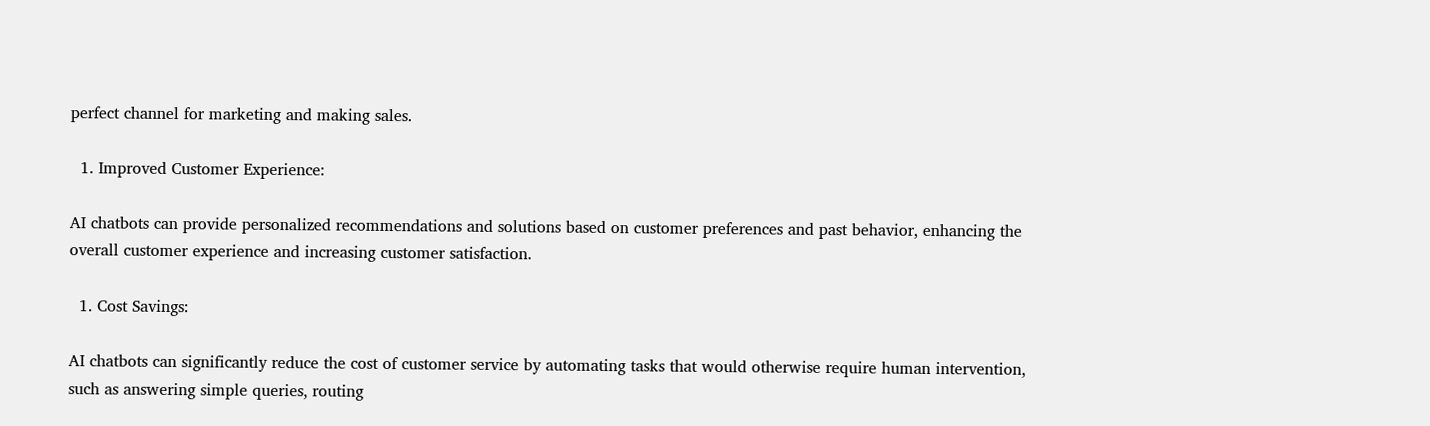perfect channel for marketing and making sales.

  1. Improved Customer Experience:

AI chatbots can provide personalized recommendations and solutions based on customer preferences and past behavior, enhancing the overall customer experience and increasing customer satisfaction.

  1. Cost Savings:

AI chatbots can significantly reduce the cost of customer service by automating tasks that would otherwise require human intervention, such as answering simple queries, routing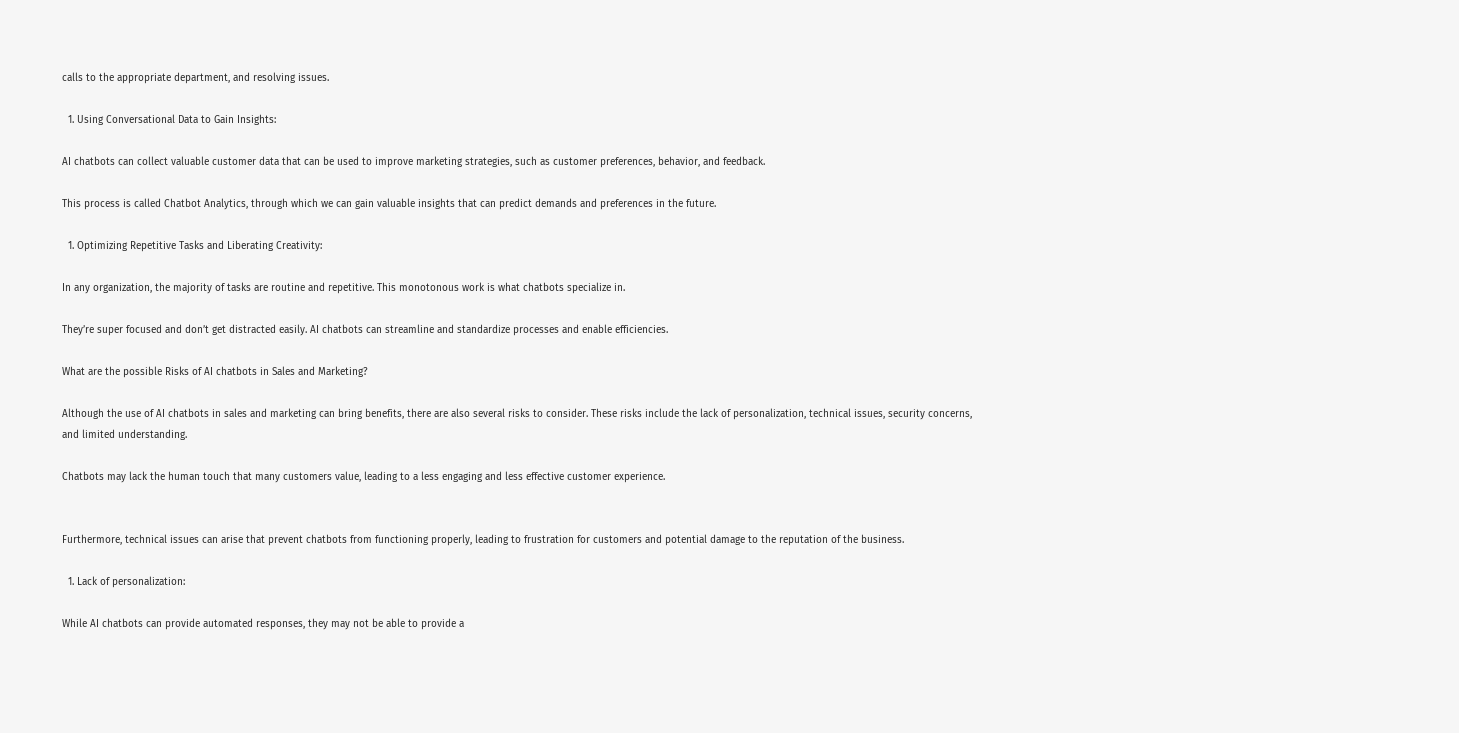calls to the appropriate department, and resolving issues.

  1. Using Conversational Data to Gain Insights:

AI chatbots can collect valuable customer data that can be used to improve marketing strategies, such as customer preferences, behavior, and feedback.

This process is called Chatbot Analytics, through which we can gain valuable insights that can predict demands and preferences in the future.

  1. Optimizing Repetitive Tasks and Liberating Creativity:

In any organization, the majority of tasks are routine and repetitive. This monotonous work is what chatbots specialize in.

They’re super focused and don’t get distracted easily. AI chatbots can streamline and standardize processes and enable efficiencies.

What are the possible Risks of AI chatbots in Sales and Marketing?

Although the use of AI chatbots in sales and marketing can bring benefits, there are also several risks to consider. These risks include the lack of personalization, technical issues, security concerns, and limited understanding.

Chatbots may lack the human touch that many customers value, leading to a less engaging and less effective customer experience.


Furthermore, technical issues can arise that prevent chatbots from functioning properly, leading to frustration for customers and potential damage to the reputation of the business.

  1. Lack of personalization:

While AI chatbots can provide automated responses, they may not be able to provide a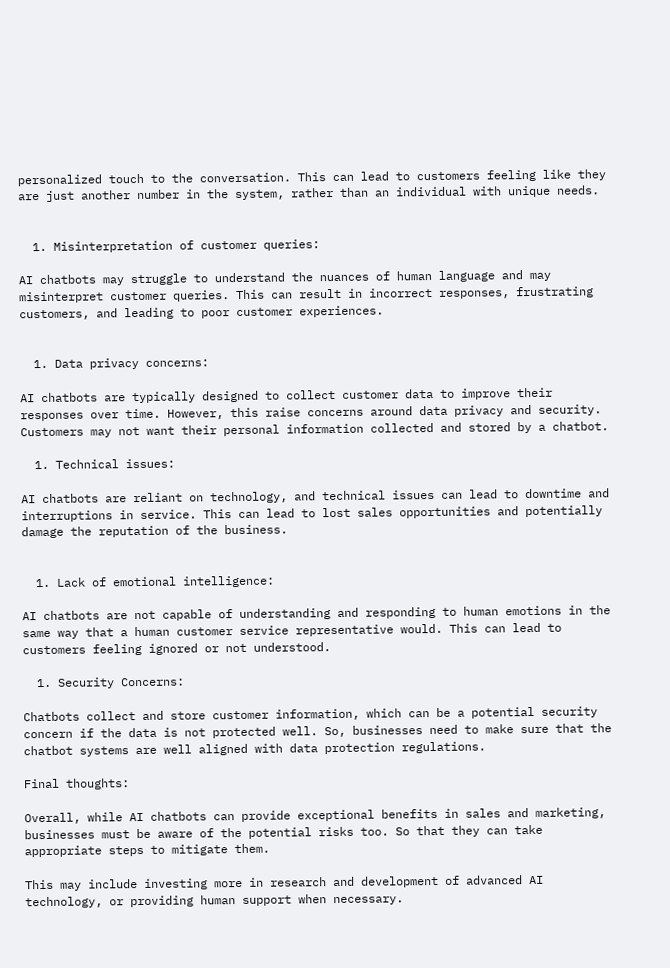personalized touch to the conversation. This can lead to customers feeling like they are just another number in the system, rather than an individual with unique needs.


  1. Misinterpretation of customer queries:

AI chatbots may struggle to understand the nuances of human language and may misinterpret customer queries. This can result in incorrect responses, frustrating customers, and leading to poor customer experiences.


  1. Data privacy concerns:

AI chatbots are typically designed to collect customer data to improve their responses over time. However, this raise concerns around data privacy and security. Customers may not want their personal information collected and stored by a chatbot.

  1. Technical issues:

AI chatbots are reliant on technology, and technical issues can lead to downtime and interruptions in service. This can lead to lost sales opportunities and potentially damage the reputation of the business.


  1. Lack of emotional intelligence:

AI chatbots are not capable of understanding and responding to human emotions in the same way that a human customer service representative would. This can lead to customers feeling ignored or not understood.

  1. Security Concerns:

Chatbots collect and store customer information, which can be a potential security concern if the data is not protected well. So, businesses need to make sure that the chatbot systems are well aligned with data protection regulations.

Final thoughts:

Overall, while AI chatbots can provide exceptional benefits in sales and marketing, businesses must be aware of the potential risks too. So that they can take appropriate steps to mitigate them.

This may include investing more in research and development of advanced AI technology, or providing human support when necessary.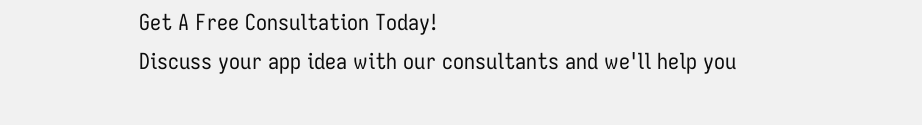Get A Free Consultation Today!
Discuss your app idea with our consultants and we'll help you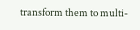transform them to multi-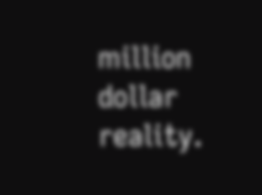million dollar reality.